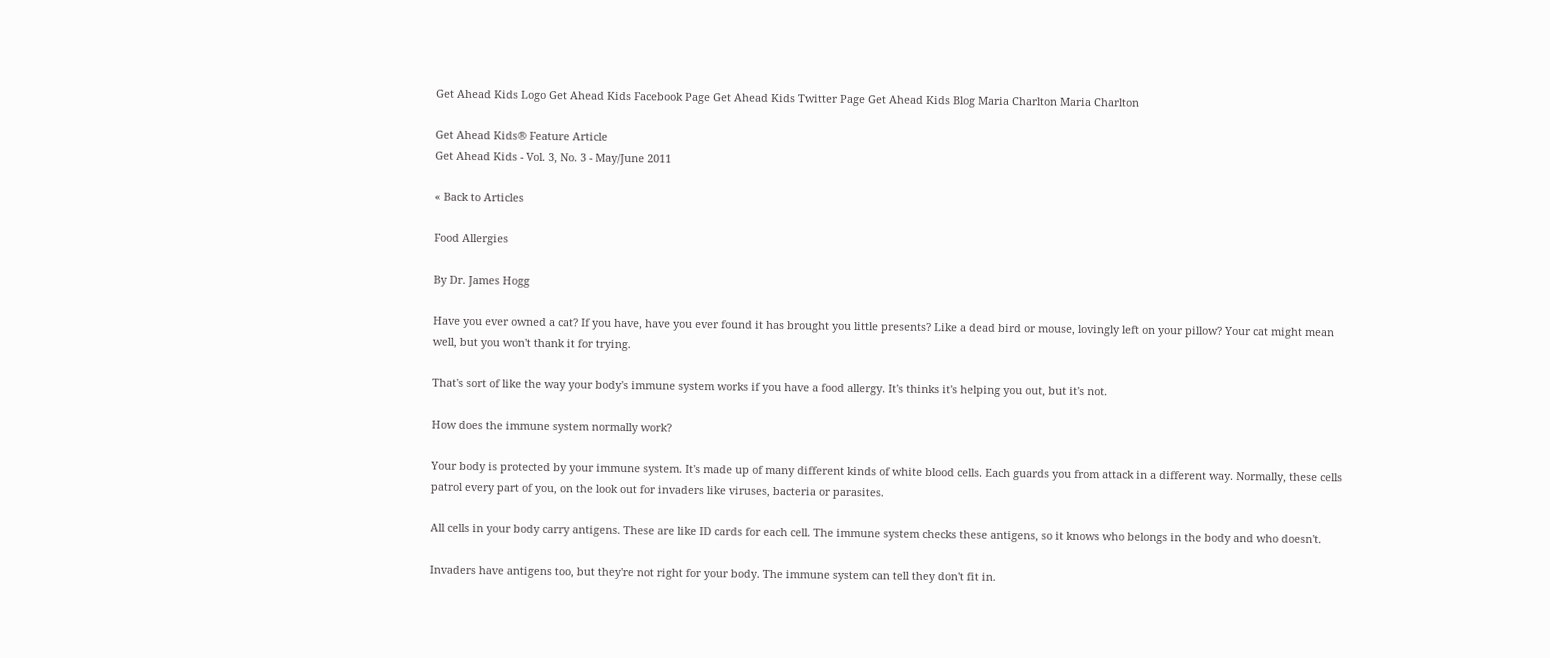Get Ahead Kids Logo Get Ahead Kids Facebook Page Get Ahead Kids Twitter Page Get Ahead Kids Blog Maria Charlton Maria Charlton

Get Ahead Kids® Feature Article
Get Ahead Kids - Vol. 3, No. 3 - May/June 2011

« Back to Articles

Food Allergies

By Dr. James Hogg

Have you ever owned a cat? If you have, have you ever found it has brought you little presents? Like a dead bird or mouse, lovingly left on your pillow? Your cat might mean well, but you won't thank it for trying.

That's sort of like the way your body's immune system works if you have a food allergy. It's thinks it's helping you out, but it's not.

How does the immune system normally work?

Your body is protected by your immune system. It's made up of many different kinds of white blood cells. Each guards you from attack in a different way. Normally, these cells patrol every part of you, on the look out for invaders like viruses, bacteria or parasites.

All cells in your body carry antigens. These are like ID cards for each cell. The immune system checks these antigens, so it knows who belongs in the body and who doesn't.

Invaders have antigens too, but they're not right for your body. The immune system can tell they don't fit in.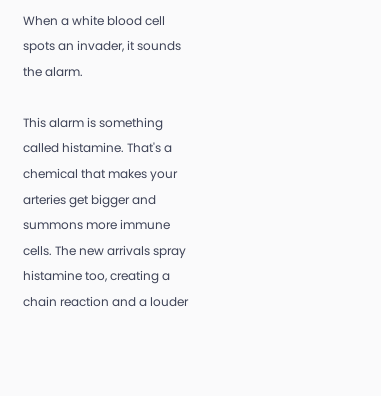When a white blood cell spots an invader, it sounds the alarm.

This alarm is something called histamine. That's a chemical that makes your arteries get bigger and summons more immune cells. The new arrivals spray histamine too, creating a chain reaction and a louder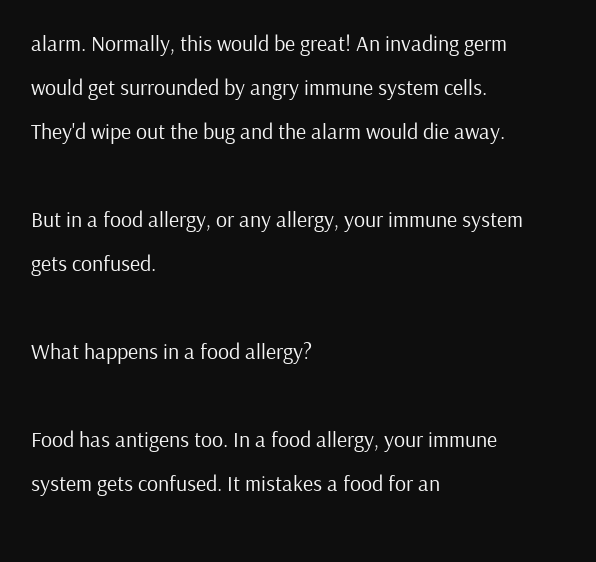alarm. Normally, this would be great! An invading germ would get surrounded by angry immune system cells. They'd wipe out the bug and the alarm would die away.

But in a food allergy, or any allergy, your immune system gets confused.

What happens in a food allergy?

Food has antigens too. In a food allergy, your immune system gets confused. It mistakes a food for an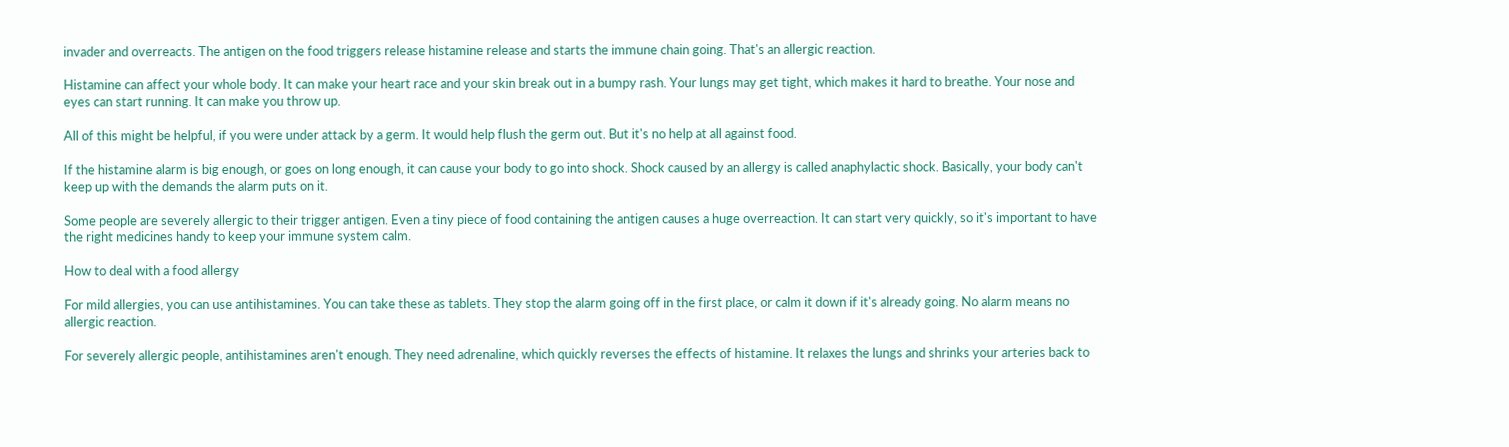invader and overreacts. The antigen on the food triggers release histamine release and starts the immune chain going. That's an allergic reaction.

Histamine can affect your whole body. It can make your heart race and your skin break out in a bumpy rash. Your lungs may get tight, which makes it hard to breathe. Your nose and eyes can start running. It can make you throw up.

All of this might be helpful, if you were under attack by a germ. It would help flush the germ out. But it's no help at all against food.

If the histamine alarm is big enough, or goes on long enough, it can cause your body to go into shock. Shock caused by an allergy is called anaphylactic shock. Basically, your body can't keep up with the demands the alarm puts on it.

Some people are severely allergic to their trigger antigen. Even a tiny piece of food containing the antigen causes a huge overreaction. It can start very quickly, so it's important to have the right medicines handy to keep your immune system calm.

How to deal with a food allergy

For mild allergies, you can use antihistamines. You can take these as tablets. They stop the alarm going off in the first place, or calm it down if it's already going. No alarm means no allergic reaction.

For severely allergic people, antihistamines aren't enough. They need adrenaline, which quickly reverses the effects of histamine. It relaxes the lungs and shrinks your arteries back to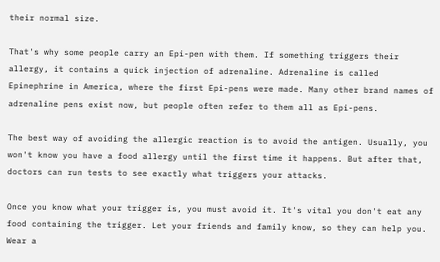their normal size.

That's why some people carry an Epi-pen with them. If something triggers their allergy, it contains a quick injection of adrenaline. Adrenaline is called Epinephrine in America, where the first Epi-pens were made. Many other brand names of adrenaline pens exist now, but people often refer to them all as Epi-pens.

The best way of avoiding the allergic reaction is to avoid the antigen. Usually, you won't know you have a food allergy until the first time it happens. But after that, doctors can run tests to see exactly what triggers your attacks.

Once you know what your trigger is, you must avoid it. It's vital you don't eat any food containing the trigger. Let your friends and family know, so they can help you. Wear a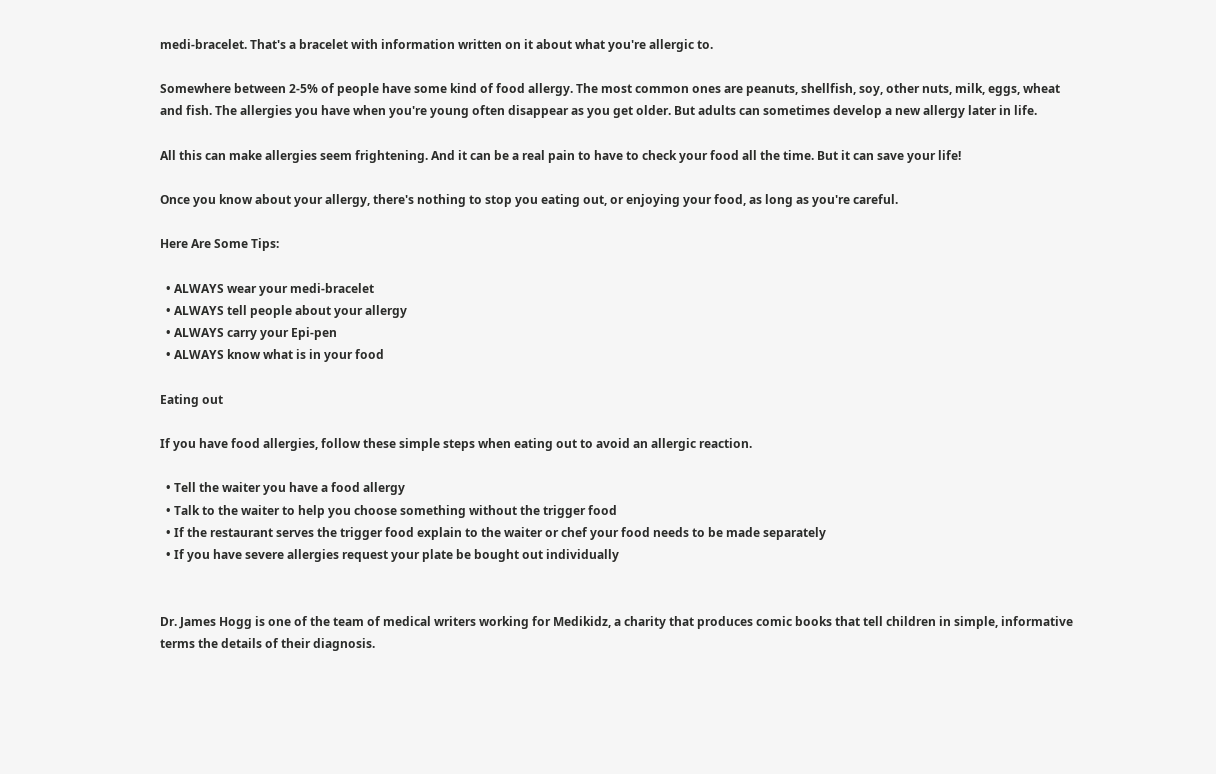medi-bracelet. That's a bracelet with information written on it about what you're allergic to.

Somewhere between 2-5% of people have some kind of food allergy. The most common ones are peanuts, shellfish, soy, other nuts, milk, eggs, wheat and fish. The allergies you have when you're young often disappear as you get older. But adults can sometimes develop a new allergy later in life.

All this can make allergies seem frightening. And it can be a real pain to have to check your food all the time. But it can save your life!

Once you know about your allergy, there's nothing to stop you eating out, or enjoying your food, as long as you're careful.

Here Are Some Tips:

  • ALWAYS wear your medi-bracelet
  • ALWAYS tell people about your allergy
  • ALWAYS carry your Epi-pen
  • ALWAYS know what is in your food

Eating out

If you have food allergies, follow these simple steps when eating out to avoid an allergic reaction.

  • Tell the waiter you have a food allergy
  • Talk to the waiter to help you choose something without the trigger food
  • If the restaurant serves the trigger food explain to the waiter or chef your food needs to be made separately
  • If you have severe allergies request your plate be bought out individually


Dr. James Hogg is one of the team of medical writers working for Medikidz, a charity that produces comic books that tell children in simple, informative terms the details of their diagnosis.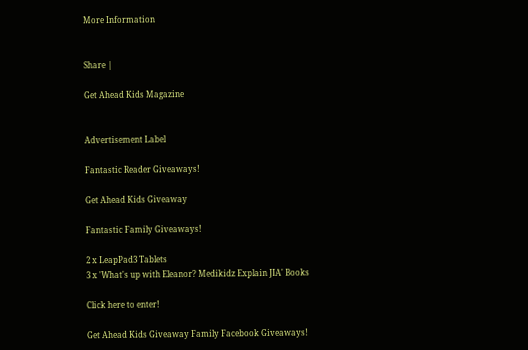More Information


Share |

Get Ahead Kids Magazine


Advertisement Label

Fantastic Reader Giveaways!

Get Ahead Kids Giveaway

Fantastic Family Giveaways!

2 x LeapPad3 Tablets
3 x 'What's up with Eleanor? Medikidz Explain JIA' Books

Click here to enter!

Get Ahead Kids Giveaway Family Facebook Giveaways!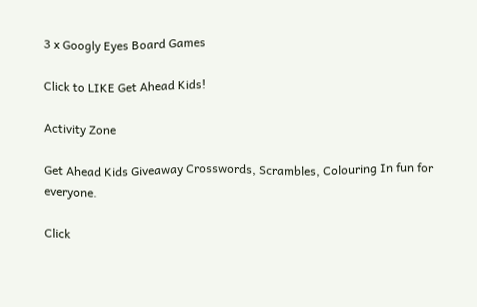3 x Googly Eyes Board Games

Click to LIKE Get Ahead Kids!

Activity Zone

Get Ahead Kids Giveaway Crosswords, Scrambles, Colouring In fun for everyone.

Click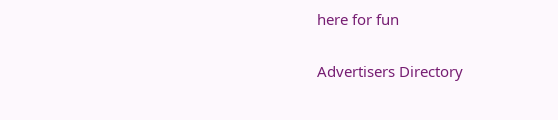here for fun

Advertisers Directory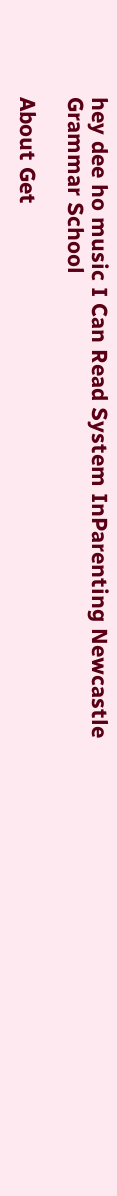hey dee ho music I Can Read System InParenting Newcastle Grammar School

About Get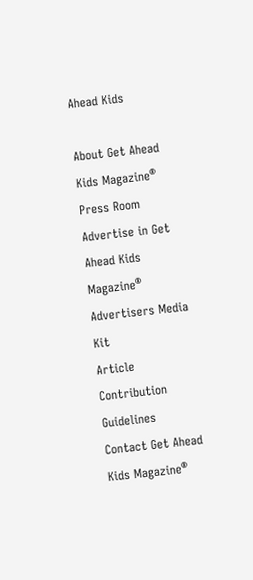Ahead Kids

About Get Ahead Kids Magazine®
Press Room
Advertise in Get Ahead Kids Magazine®
Advertisers Media Kit
Article Contribution Guidelines
Contact Get Ahead Kids Magazine®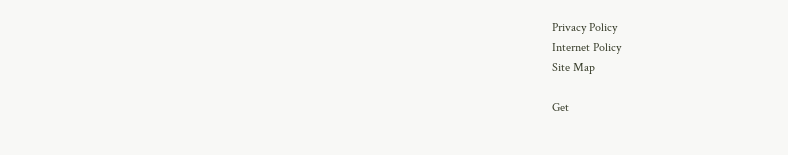Privacy Policy
Internet Policy
Site Map

Get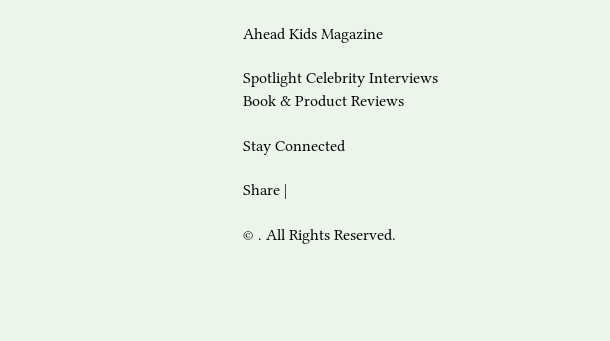Ahead Kids Magazine

Spotlight Celebrity Interviews
Book & Product Reviews

Stay Connected

Share |

© . All Rights Reserved.